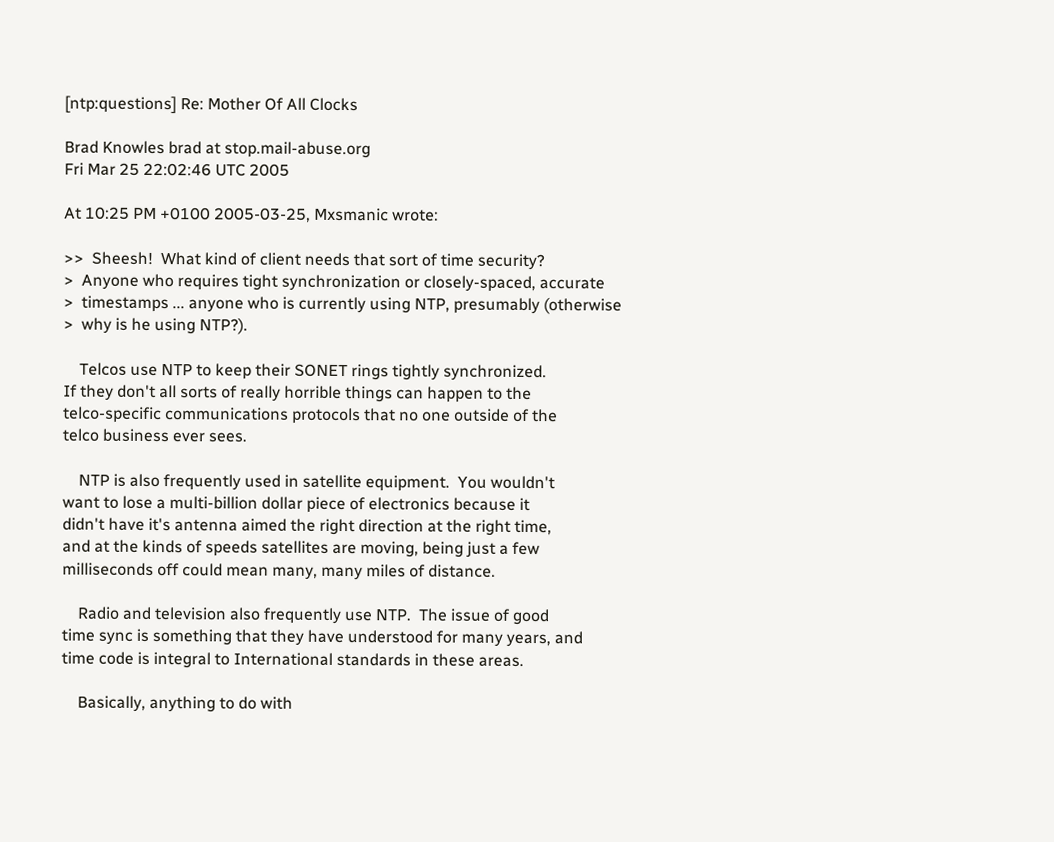[ntp:questions] Re: Mother Of All Clocks

Brad Knowles brad at stop.mail-abuse.org
Fri Mar 25 22:02:46 UTC 2005

At 10:25 PM +0100 2005-03-25, Mxsmanic wrote:

>>  Sheesh!  What kind of client needs that sort of time security?
>  Anyone who requires tight synchronization or closely-spaced, accurate
>  timestamps ... anyone who is currently using NTP, presumably (otherwise
>  why is he using NTP?).

    Telcos use NTP to keep their SONET rings tightly synchronized.
If they don't all sorts of really horrible things can happen to the
telco-specific communications protocols that no one outside of the
telco business ever sees.

    NTP is also frequently used in satellite equipment.  You wouldn't
want to lose a multi-billion dollar piece of electronics because it
didn't have it's antenna aimed the right direction at the right time,
and at the kinds of speeds satellites are moving, being just a few
milliseconds off could mean many, many miles of distance.

    Radio and television also frequently use NTP.  The issue of good
time sync is something that they have understood for many years, and
time code is integral to International standards in these areas.

    Basically, anything to do with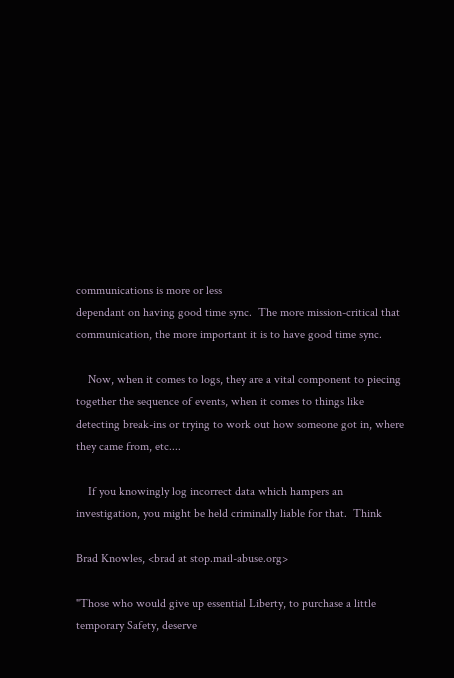communications is more or less
dependant on having good time sync.  The more mission-critical that
communication, the more important it is to have good time sync.

    Now, when it comes to logs, they are a vital component to piecing
together the sequence of events, when it comes to things like
detecting break-ins or trying to work out how someone got in, where
they came from, etc....

    If you knowingly log incorrect data which hampers an
investigation, you might be held criminally liable for that.  Think

Brad Knowles, <brad at stop.mail-abuse.org>

"Those who would give up essential Liberty, to purchase a little
temporary Safety, deserve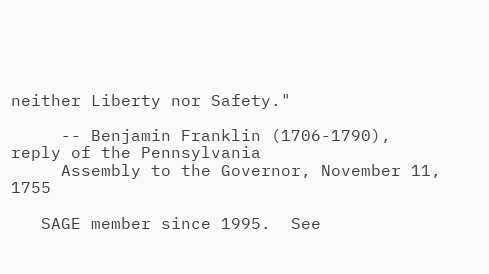neither Liberty nor Safety."

     -- Benjamin Franklin (1706-1790), reply of the Pennsylvania
     Assembly to the Governor, November 11, 1755

   SAGE member since 1995.  See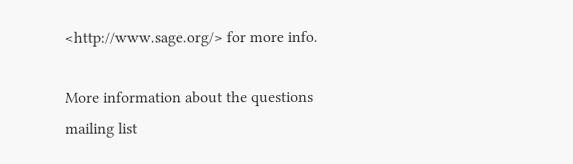<http://www.sage.org/> for more info.

More information about the questions mailing list